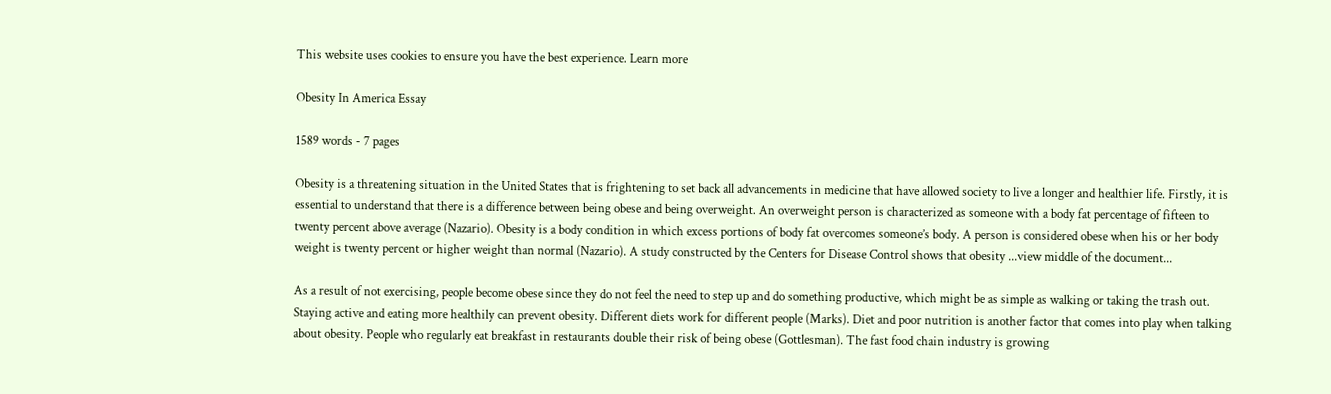This website uses cookies to ensure you have the best experience. Learn more

Obesity In America Essay

1589 words - 7 pages

Obesity is a threatening situation in the United States that is frightening to set back all advancements in medicine that have allowed society to live a longer and healthier life. Firstly, it is essential to understand that there is a difference between being obese and being overweight. An overweight person is characterized as someone with a body fat percentage of fifteen to twenty percent above average (Nazario). Obesity is a body condition in which excess portions of body fat overcomes someone’s body. A person is considered obese when his or her body weight is twenty percent or higher weight than normal (Nazario). A study constructed by the Centers for Disease Control shows that obesity ...view middle of the document...

As a result of not exercising, people become obese since they do not feel the need to step up and do something productive, which might be as simple as walking or taking the trash out. Staying active and eating more healthily can prevent obesity. Different diets work for different people (Marks). Diet and poor nutrition is another factor that comes into play when talking about obesity. People who regularly eat breakfast in restaurants double their risk of being obese (Gottlesman). The fast food chain industry is growing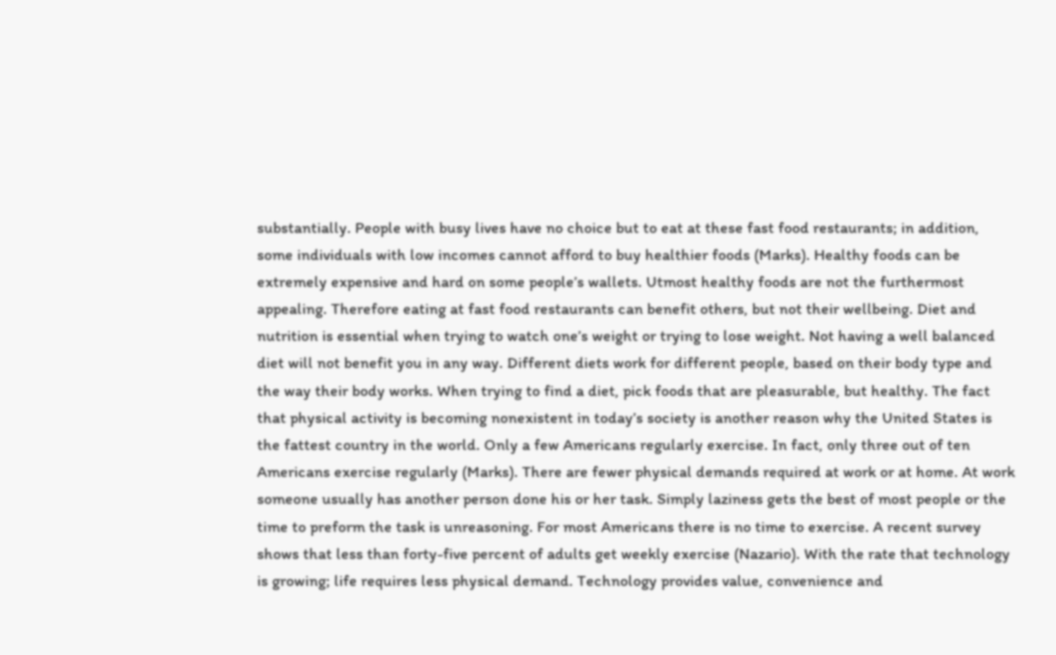substantially. People with busy lives have no choice but to eat at these fast food restaurants; in addition, some individuals with low incomes cannot afford to buy healthier foods (Marks). Healthy foods can be extremely expensive and hard on some people’s wallets. Utmost healthy foods are not the furthermost appealing. Therefore eating at fast food restaurants can benefit others, but not their wellbeing. Diet and nutrition is essential when trying to watch one’s weight or trying to lose weight. Not having a well balanced diet will not benefit you in any way. Different diets work for different people, based on their body type and the way their body works. When trying to find a diet, pick foods that are pleasurable, but healthy. The fact that physical activity is becoming nonexistent in today’s society is another reason why the United States is the fattest country in the world. Only a few Americans regularly exercise. In fact, only three out of ten Americans exercise regularly (Marks). There are fewer physical demands required at work or at home. At work someone usually has another person done his or her task. Simply laziness gets the best of most people or the time to preform the task is unreasoning. For most Americans there is no time to exercise. A recent survey shows that less than forty-five percent of adults get weekly exercise (Nazario). With the rate that technology is growing; life requires less physical demand. Technology provides value, convenience and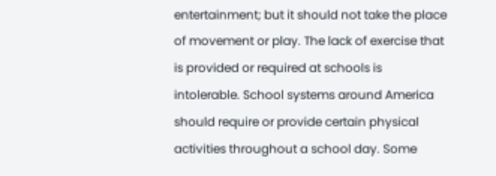entertainment; but it should not take the place of movement or play. The lack of exercise that is provided or required at schools is intolerable. School systems around America should require or provide certain physical activities throughout a school day. Some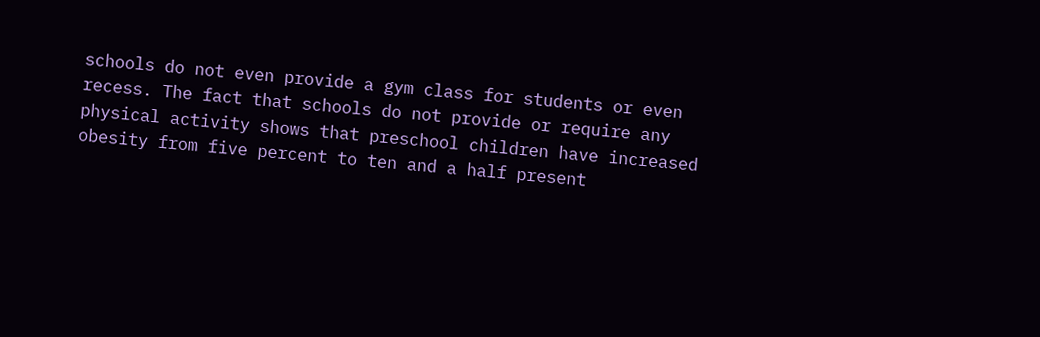schools do not even provide a gym class for students or even recess. The fact that schools do not provide or require any physical activity shows that preschool children have increased obesity from five percent to ten and a half present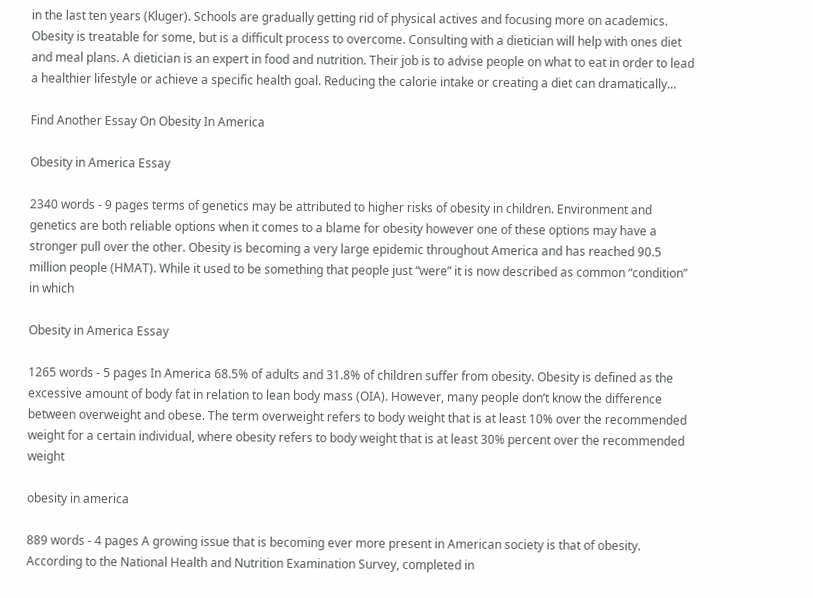in the last ten years (Kluger). Schools are gradually getting rid of physical actives and focusing more on academics. Obesity is treatable for some, but is a difficult process to overcome. Consulting with a dietician will help with ones diet and meal plans. A dietician is an expert in food and nutrition. Their job is to advise people on what to eat in order to lead a healthier lifestyle or achieve a specific health goal. Reducing the calorie intake or creating a diet can dramatically...

Find Another Essay On Obesity In America

Obesity in America Essay

2340 words - 9 pages terms of genetics may be attributed to higher risks of obesity in children. Environment and genetics are both reliable options when it comes to a blame for obesity however one of these options may have a stronger pull over the other. Obesity is becoming a very large epidemic throughout America and has reached 90.5 million people (HMAT). While it used to be something that people just “were” it is now described as common “condition” in which

Obesity in America Essay

1265 words - 5 pages In America 68.5% of adults and 31.8% of children suffer from obesity. Obesity is defined as the excessive amount of body fat in relation to lean body mass (OIA). However, many people don’t know the difference between overweight and obese. The term overweight refers to body weight that is at least 10% over the recommended weight for a certain individual, where obesity refers to body weight that is at least 30% percent over the recommended weight

obesity in america

889 words - 4 pages A growing issue that is becoming ever more present in American society is that of obesity. According to the National Health and Nutrition Examination Survey, completed in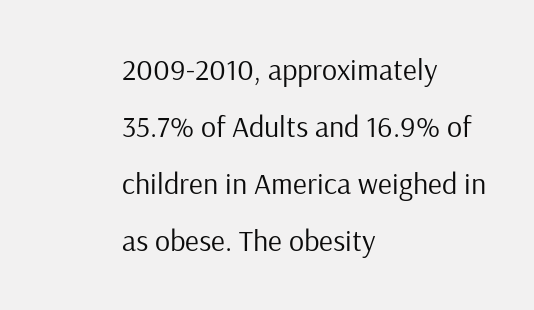2009-2010, approximately 35.7% of Adults and 16.9% of children in America weighed in as obese. The obesity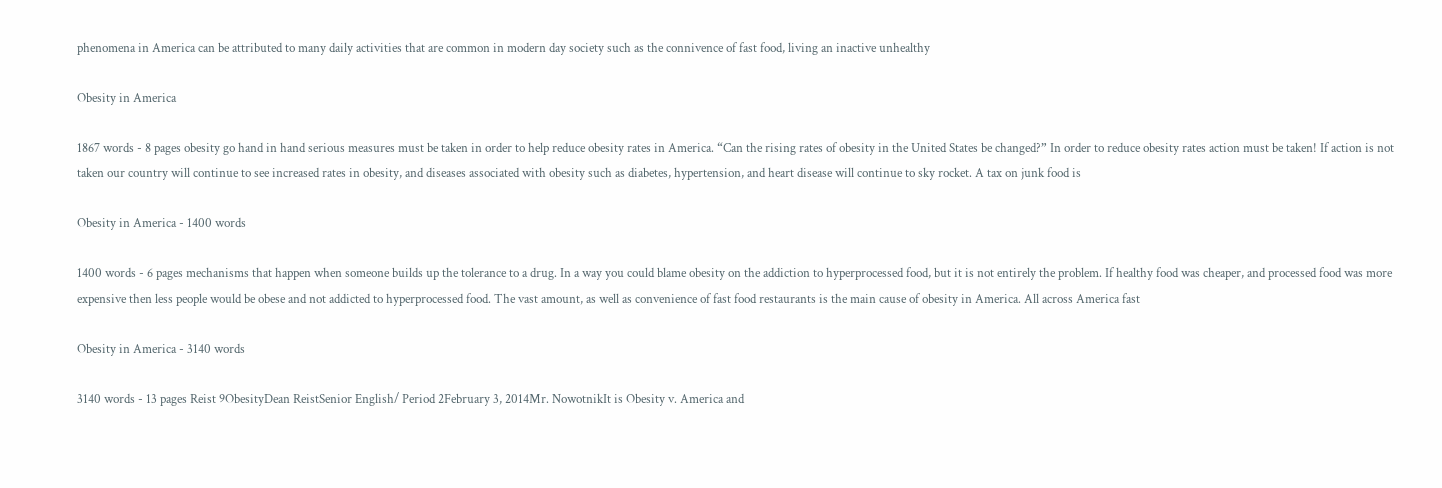phenomena in America can be attributed to many daily activities that are common in modern day society such as the connivence of fast food, living an inactive unhealthy

Obesity in America

1867 words - 8 pages obesity go hand in hand serious measures must be taken in order to help reduce obesity rates in America. “Can the rising rates of obesity in the United States be changed?” In order to reduce obesity rates action must be taken! If action is not taken our country will continue to see increased rates in obesity, and diseases associated with obesity such as diabetes, hypertension, and heart disease will continue to sky rocket. A tax on junk food is

Obesity in America - 1400 words

1400 words - 6 pages mechanisms that happen when someone builds up the tolerance to a drug. In a way you could blame obesity on the addiction to hyperprocessed food, but it is not entirely the problem. If healthy food was cheaper, and processed food was more expensive then less people would be obese and not addicted to hyperprocessed food. The vast amount, as well as convenience of fast food restaurants is the main cause of obesity in America. All across America fast

Obesity in America - 3140 words

3140 words - 13 pages Reist 9ObesityDean ReistSenior English/ Period 2February 3, 2014Mr. NowotnikIt is Obesity v. America and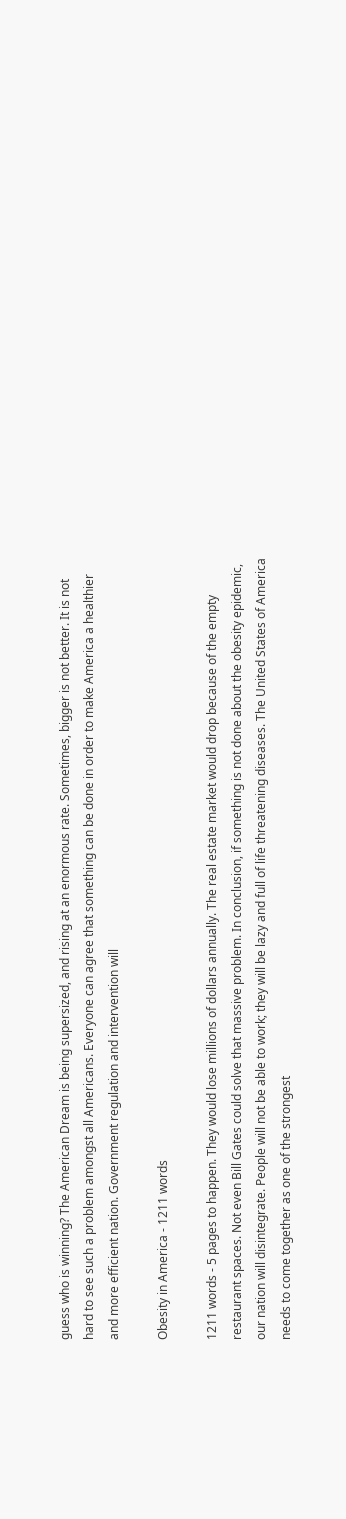guess who is winning? The American Dream is being supersized, and rising at an enormous rate. Sometimes, bigger is not better. It is not hard to see such a problem amongst all Americans. Everyone can agree that something can be done in order to make America a healthier and more efficient nation. Government regulation and intervention will

Obesity in America - 1211 words

1211 words - 5 pages to happen. They would lose millions of dollars annually. The real estate market would drop because of the empty restaurant spaces. Not even Bill Gates could solve that massive problem. In conclusion, if something is not done about the obesity epidemic, our nation will disintegrate. People will not be able to work; they will be lazy and full of life threatening diseases. The United States of America needs to come together as one of the strongest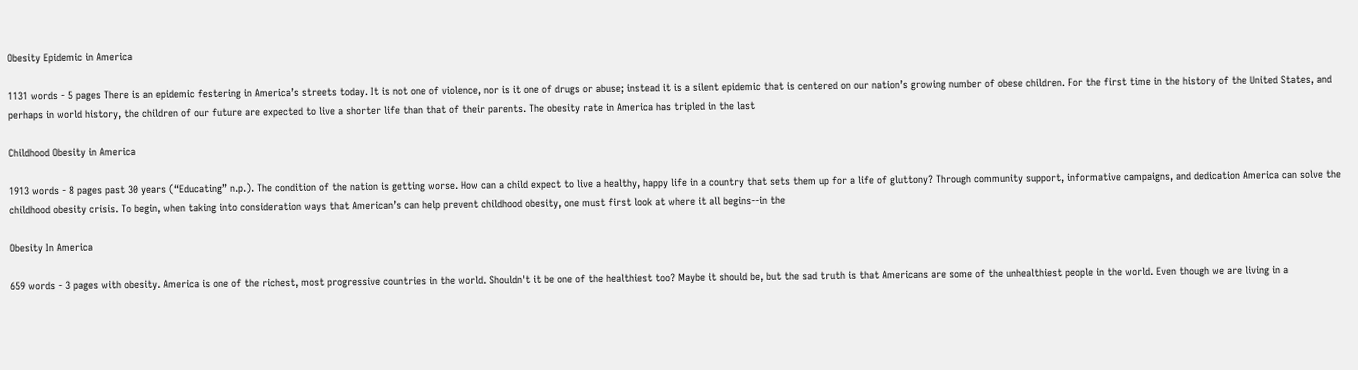Obesity Epidemic in America

1131 words - 5 pages There is an epidemic festering in America’s streets today. It is not one of violence, nor is it one of drugs or abuse; instead it is a silent epidemic that is centered on our nation’s growing number of obese children. For the first time in the history of the United States, and perhaps in world history, the children of our future are expected to live a shorter life than that of their parents. The obesity rate in America has tripled in the last

Childhood Obesity in America

1913 words - 8 pages past 30 years (“Educating” n.p.). The condition of the nation is getting worse. How can a child expect to live a healthy, happy life in a country that sets them up for a life of gluttony? Through community support, informative campaigns, and dedication America can solve the childhood obesity crisis. To begin, when taking into consideration ways that American’s can help prevent childhood obesity, one must first look at where it all begins--in the

Obesity In America

659 words - 3 pages with obesity. America is one of the richest, most progressive countries in the world. Shouldn't it be one of the healthiest too? Maybe it should be, but the sad truth is that Americans are some of the unhealthiest people in the world. Even though we are living in a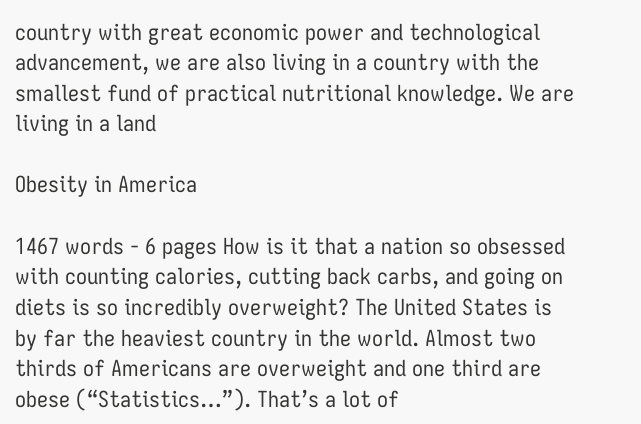country with great economic power and technological advancement, we are also living in a country with the smallest fund of practical nutritional knowledge. We are living in a land

Obesity in America

1467 words - 6 pages How is it that a nation so obsessed with counting calories, cutting back carbs, and going on diets is so incredibly overweight? The United States is by far the heaviest country in the world. Almost two thirds of Americans are overweight and one third are obese (“Statistics…”). That’s a lot of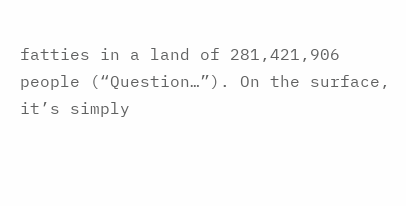fatties in a land of 281,421,906 people (“Question…”). On the surface, it’s simply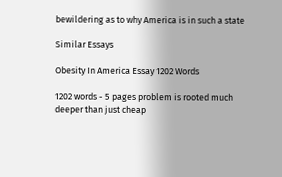bewildering as to why America is in such a state

Similar Essays

Obesity In America Essay 1202 Words

1202 words - 5 pages problem is rooted much deeper than just cheap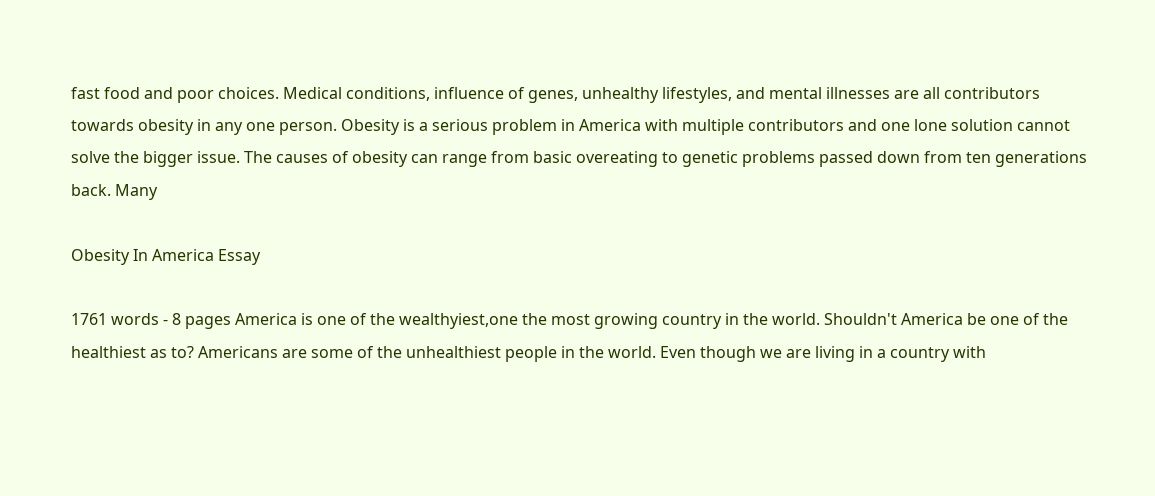fast food and poor choices. Medical conditions, influence of genes, unhealthy lifestyles, and mental illnesses are all contributors towards obesity in any one person. Obesity is a serious problem in America with multiple contributors and one lone solution cannot solve the bigger issue. The causes of obesity can range from basic overeating to genetic problems passed down from ten generations back. Many

Obesity In America Essay

1761 words - 8 pages America is one of the wealthyiest,one the most growing country in the world. Shouldn't America be one of the healthiest as to? Americans are some of the unhealthiest people in the world. Even though we are living in a country with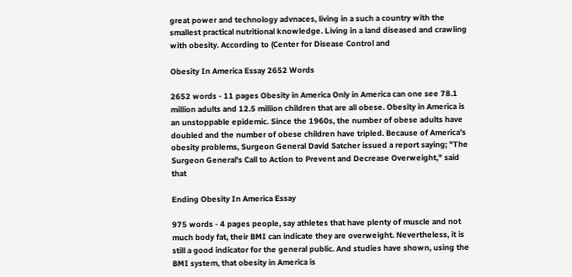great power and technology advnaces, living in a such a country with the smallest practical nutritional knowledge. Living in a land diseased and crawling with obesity. According to (Center for Disease Control and

Obesity In America Essay 2652 Words

2652 words - 11 pages Obesity in America Only in America can one see 78.1 million adults and 12.5 million children that are all obese. Obesity in America is an unstoppable epidemic. Since the 1960s, the number of obese adults have doubled and the number of obese children have tripled. Because of America’s obesity problems, Surgeon General David Satcher issued a report saying; "The Surgeon General's Call to Action to Prevent and Decrease Overweight," said that

Ending Obesity In America Essay

975 words - 4 pages people, say athletes that have plenty of muscle and not much body fat, their BMI can indicate they are overweight. Nevertheless, it is still a good indicator for the general public. And studies have shown, using the BMI system, that obesity in America is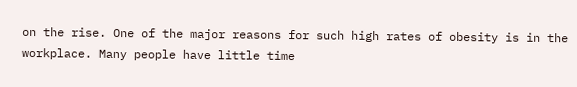on the rise. One of the major reasons for such high rates of obesity is in the workplace. Many people have little time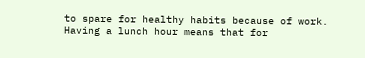to spare for healthy habits because of work. Having a lunch hour means that for